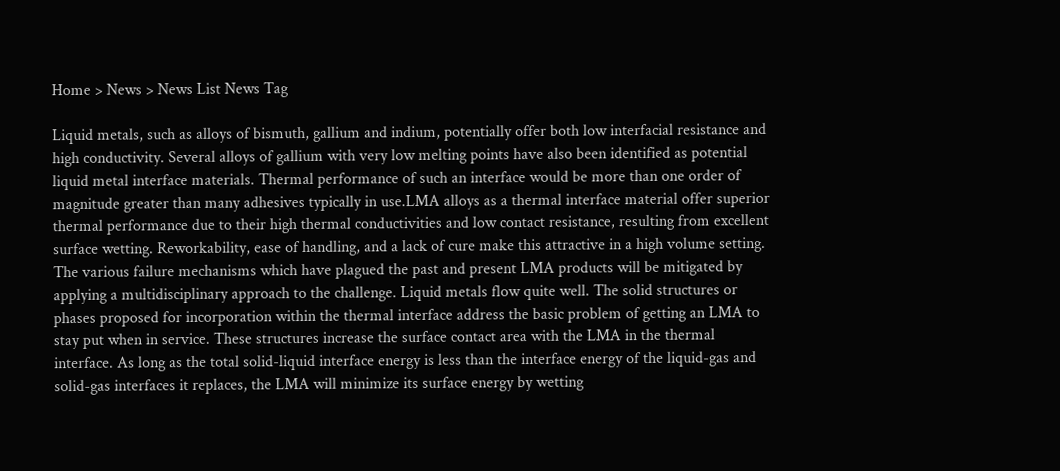Home > News > News List News Tag

Liquid metals, such as alloys of bismuth, gallium and indium, potentially offer both low interfacial resistance and high conductivity. Several alloys of gallium with very low melting points have also been identified as potential liquid metal interface materials. Thermal performance of such an interface would be more than one order of magnitude greater than many adhesives typically in use.LMA alloys as a thermal interface material offer superior thermal performance due to their high thermal conductivities and low contact resistance, resulting from excellent surface wetting. Reworkability, ease of handling, and a lack of cure make this attractive in a high volume setting. The various failure mechanisms which have plagued the past and present LMA products will be mitigated by applying a multidisciplinary approach to the challenge. Liquid metals flow quite well. The solid structures or phases proposed for incorporation within the thermal interface address the basic problem of getting an LMA to stay put when in service. These structures increase the surface contact area with the LMA in the thermal interface. As long as the total solid-liquid interface energy is less than the interface energy of the liquid-gas and solid-gas interfaces it replaces, the LMA will minimize its surface energy by wetting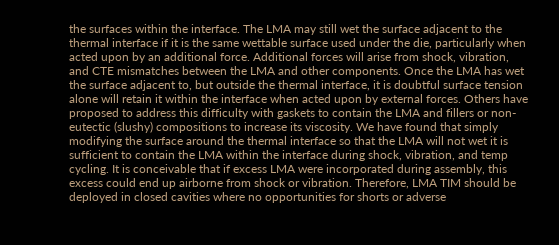the surfaces within the interface. The LMA may still wet the surface adjacent to the thermal interface if it is the same wettable surface used under the die, particularly when acted upon by an additional force. Additional forces will arise from shock, vibration, and CTE mismatches between the LMA and other components. Once the LMA has wet the surface adjacent to, but outside the thermal interface, it is doubtful surface tension alone will retain it within the interface when acted upon by external forces. Others have proposed to address this difficulty with gaskets to contain the LMA and fillers or non-eutectic (slushy) compositions to increase its viscosity. We have found that simply modifying the surface around the thermal interface so that the LMA will not wet it is sufficient to contain the LMA within the interface during shock, vibration, and temp cycling. It is conceivable that if excess LMA were incorporated during assembly, this excess could end up airborne from shock or vibration. Therefore, LMA TIM should be deployed in closed cavities where no opportunities for shorts or adverse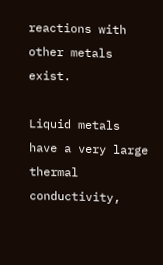reactions with other metals exist.

Liquid metals have a very large thermal conductivity,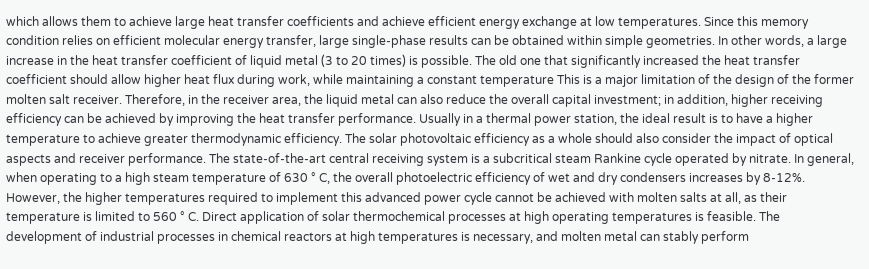which allows them to achieve large heat transfer coefficients and achieve efficient energy exchange at low temperatures. Since this memory condition relies on efficient molecular energy transfer, large single-phase results can be obtained within simple geometries. In other words, a large increase in the heat transfer coefficient of liquid metal (3 to 20 times) is possible. The old one that significantly increased the heat transfer coefficient should allow higher heat flux during work, while maintaining a constant temperature This is a major limitation of the design of the former molten salt receiver. Therefore, in the receiver area, the liquid metal can also reduce the overall capital investment; in addition, higher receiving efficiency can be achieved by improving the heat transfer performance. Usually in a thermal power station, the ideal result is to have a higher temperature to achieve greater thermodynamic efficiency. The solar photovoltaic efficiency as a whole should also consider the impact of optical aspects and receiver performance. The state-of-the-art central receiving system is a subcritical steam Rankine cycle operated by nitrate. In general, when operating to a high steam temperature of 630 ° C, the overall photoelectric efficiency of wet and dry condensers increases by 8-12%. However, the higher temperatures required to implement this advanced power cycle cannot be achieved with molten salts at all, as their temperature is limited to 560 ° C. Direct application of solar thermochemical processes at high operating temperatures is feasible. The development of industrial processes in chemical reactors at high temperatures is necessary, and molten metal can stably perform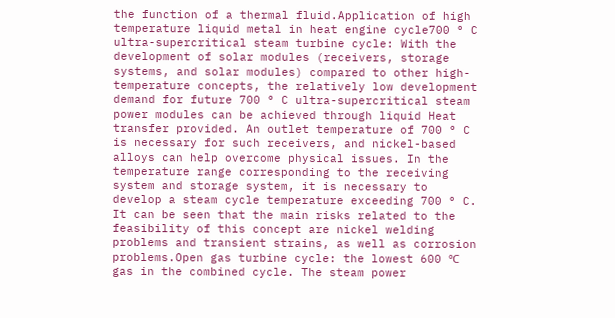the function of a thermal fluid.Application of high temperature liquid metal in heat engine cycle700 ° C ultra-supercritical steam turbine cycle: With the development of solar modules (receivers, storage systems, and solar modules) compared to other high-temperature concepts, the relatively low development demand for future 700 ° C ultra-supercritical steam power modules can be achieved through liquid Heat transfer provided. An outlet temperature of 700 ° C is necessary for such receivers, and nickel-based alloys can help overcome physical issues. In the temperature range corresponding to the receiving system and storage system, it is necessary to develop a steam cycle temperature exceeding 700 ° C. It can be seen that the main risks related to the feasibility of this concept are nickel welding problems and transient strains, as well as corrosion problems.Open gas turbine cycle: the lowest 600 ℃ gas in the combined cycle. The steam power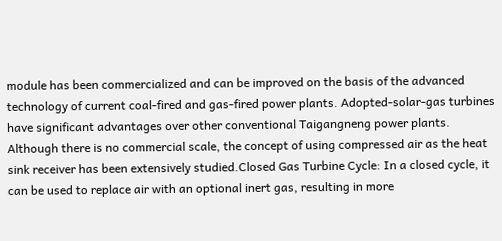module has been commercialized and can be improved on the basis of the advanced technology of current coal-fired and gas-fired power plants. Adopted-solar-gas turbines have significant advantages over other conventional Taigangneng power plants. Although there is no commercial scale, the concept of using compressed air as the heat sink receiver has been extensively studied.Closed Gas Turbine Cycle: In a closed cycle, it can be used to replace air with an optional inert gas, resulting in more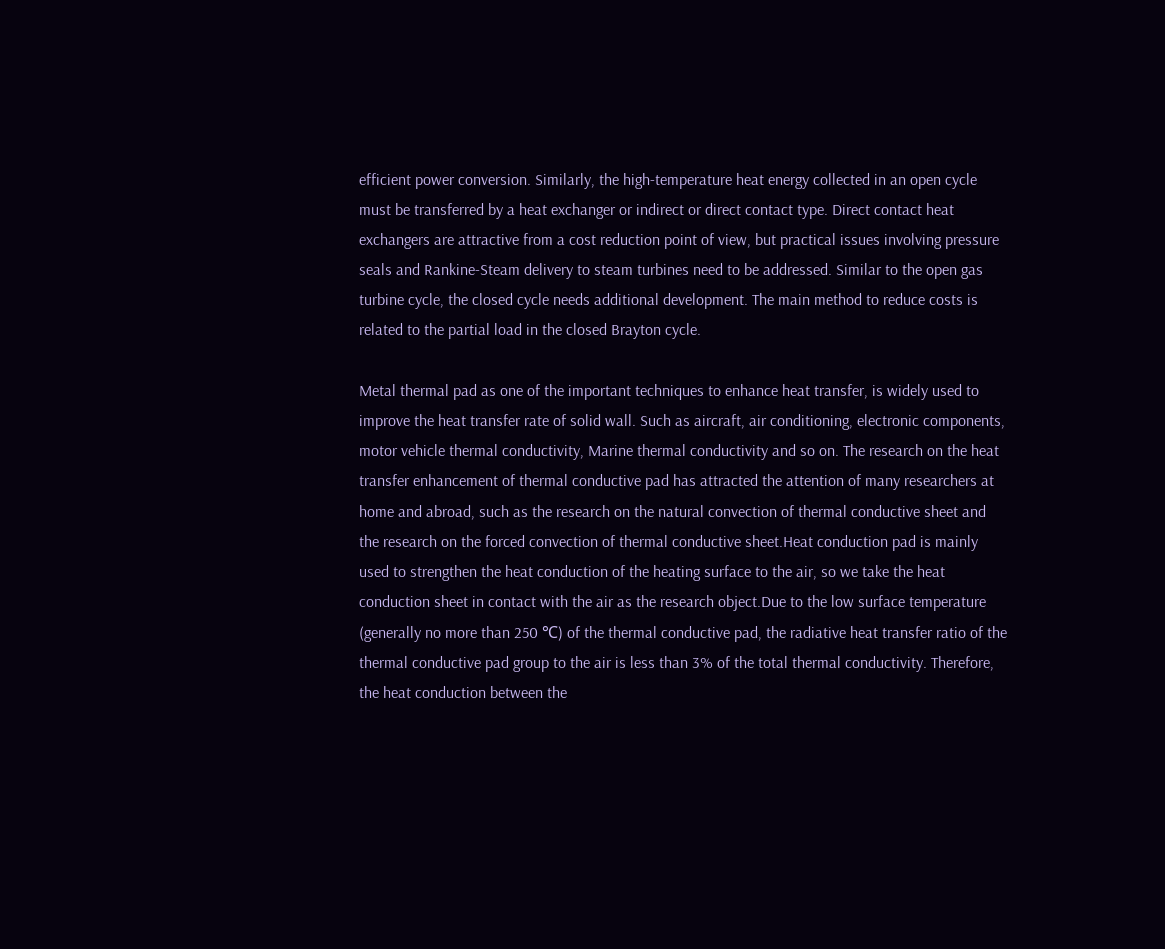efficient power conversion. Similarly, the high-temperature heat energy collected in an open cycle must be transferred by a heat exchanger or indirect or direct contact type. Direct contact heat exchangers are attractive from a cost reduction point of view, but practical issues involving pressure seals and Rankine-Steam delivery to steam turbines need to be addressed. Similar to the open gas turbine cycle, the closed cycle needs additional development. The main method to reduce costs is related to the partial load in the closed Brayton cycle.

Metal thermal pad as one of the important techniques to enhance heat transfer, is widely used to improve the heat transfer rate of solid wall. Such as aircraft, air conditioning, electronic components, motor vehicle thermal conductivity, Marine thermal conductivity and so on. The research on the heat transfer enhancement of thermal conductive pad has attracted the attention of many researchers at home and abroad, such as the research on the natural convection of thermal conductive sheet and the research on the forced convection of thermal conductive sheet.Heat conduction pad is mainly used to strengthen the heat conduction of the heating surface to the air, so we take the heat conduction sheet in contact with the air as the research object.Due to the low surface temperature (generally no more than 250 ℃) of the thermal conductive pad, the radiative heat transfer ratio of the thermal conductive pad group to the air is less than 3% of the total thermal conductivity. Therefore, the heat conduction between the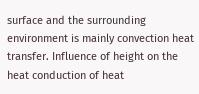surface and the surrounding environment is mainly convection heat transfer. Influence of height on the heat conduction of heat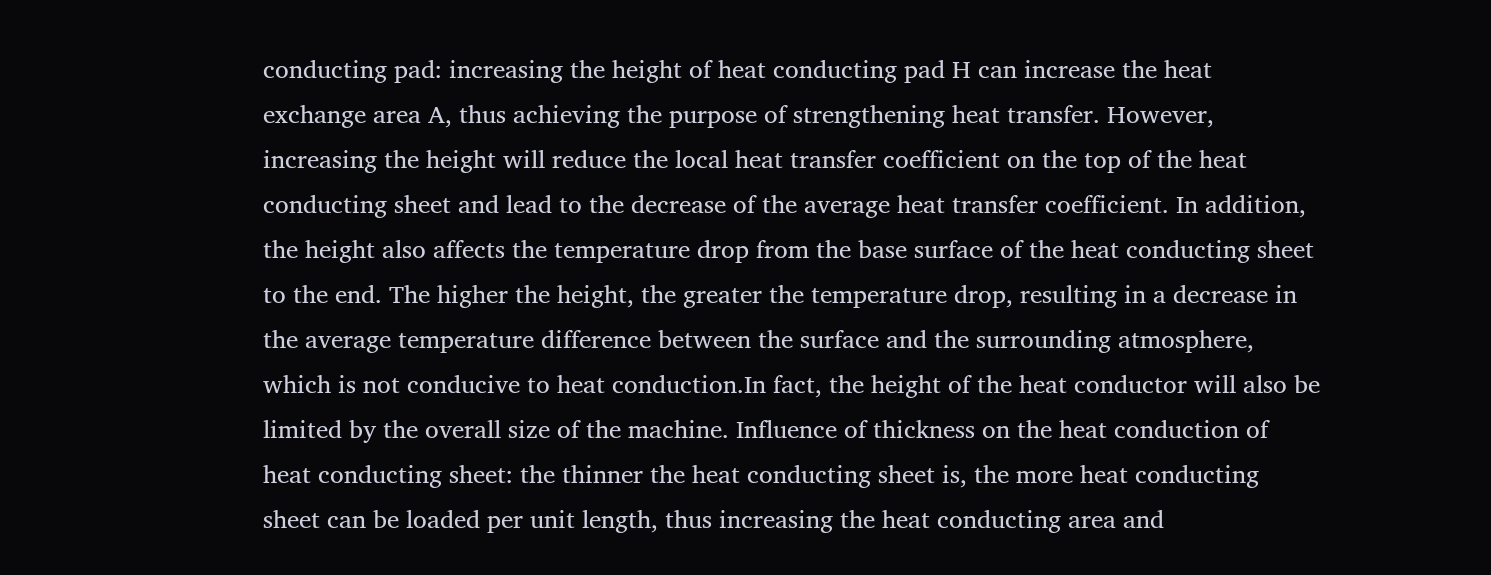conducting pad: increasing the height of heat conducting pad H can increase the heat exchange area A, thus achieving the purpose of strengthening heat transfer. However, increasing the height will reduce the local heat transfer coefficient on the top of the heat conducting sheet and lead to the decrease of the average heat transfer coefficient. In addition, the height also affects the temperature drop from the base surface of the heat conducting sheet to the end. The higher the height, the greater the temperature drop, resulting in a decrease in the average temperature difference between the surface and the surrounding atmosphere, which is not conducive to heat conduction.In fact, the height of the heat conductor will also be limited by the overall size of the machine. Influence of thickness on the heat conduction of heat conducting sheet: the thinner the heat conducting sheet is, the more heat conducting sheet can be loaded per unit length, thus increasing the heat conducting area and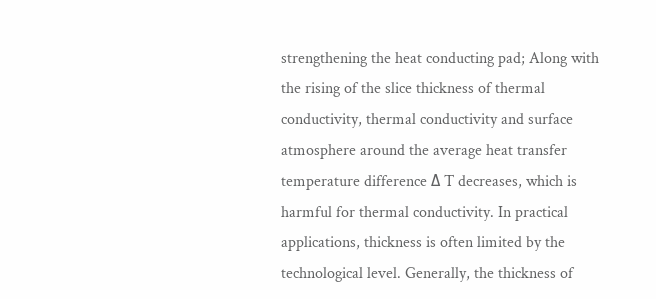strengthening the heat conducting pad; Along with the rising of the slice thickness of thermal conductivity, thermal conductivity and surface atmosphere around the average heat transfer temperature difference Δ T decreases, which is harmful for thermal conductivity. In practical applications, thickness is often limited by the technological level. Generally, the thickness of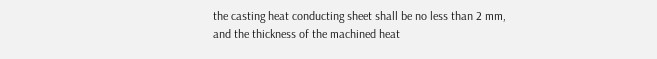the casting heat conducting sheet shall be no less than 2 mm, and the thickness of the machined heat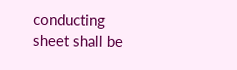conducting sheet shall be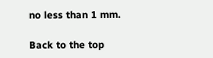no less than 1 mm.

Back to the top